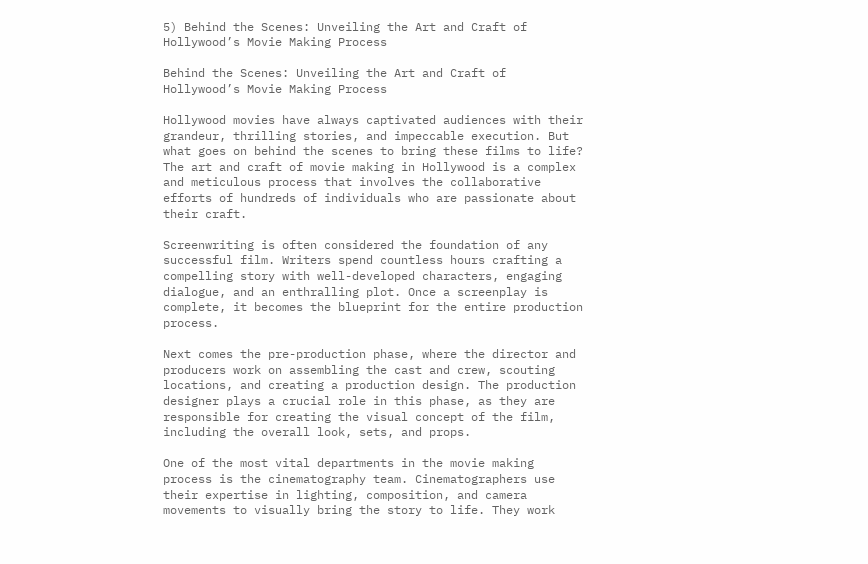5) Behind the Scenes: Unveiling the Art and Craft of Hollywood’s Movie Making Process

Behind the Scenes: Unveiling the Art and Craft of Hollywood’s Movie Making Process

Hollywood movies have always captivated audiences with their grandeur, thrilling stories, and impeccable execution. But what goes on behind the scenes to bring these films to life? The art and craft of movie making in Hollywood is a complex and meticulous process that involves the collaborative efforts of hundreds of individuals who are passionate about their craft.

Screenwriting is often considered the foundation of any successful film. Writers spend countless hours crafting a compelling story with well-developed characters, engaging dialogue, and an enthralling plot. Once a screenplay is complete, it becomes the blueprint for the entire production process.

Next comes the pre-production phase, where the director and producers work on assembling the cast and crew, scouting locations, and creating a production design. The production designer plays a crucial role in this phase, as they are responsible for creating the visual concept of the film, including the overall look, sets, and props.

One of the most vital departments in the movie making process is the cinematography team. Cinematographers use their expertise in lighting, composition, and camera movements to visually bring the story to life. They work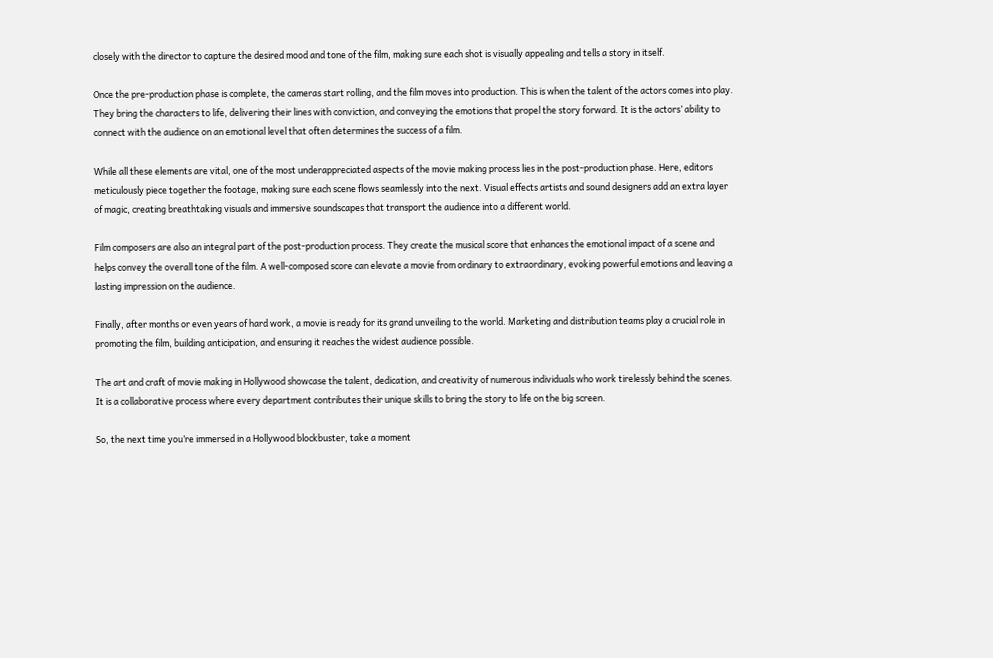closely with the director to capture the desired mood and tone of the film, making sure each shot is visually appealing and tells a story in itself.

Once the pre-production phase is complete, the cameras start rolling, and the film moves into production. This is when the talent of the actors comes into play. They bring the characters to life, delivering their lines with conviction, and conveying the emotions that propel the story forward. It is the actors’ ability to connect with the audience on an emotional level that often determines the success of a film.

While all these elements are vital, one of the most underappreciated aspects of the movie making process lies in the post-production phase. Here, editors meticulously piece together the footage, making sure each scene flows seamlessly into the next. Visual effects artists and sound designers add an extra layer of magic, creating breathtaking visuals and immersive soundscapes that transport the audience into a different world.

Film composers are also an integral part of the post-production process. They create the musical score that enhances the emotional impact of a scene and helps convey the overall tone of the film. A well-composed score can elevate a movie from ordinary to extraordinary, evoking powerful emotions and leaving a lasting impression on the audience.

Finally, after months or even years of hard work, a movie is ready for its grand unveiling to the world. Marketing and distribution teams play a crucial role in promoting the film, building anticipation, and ensuring it reaches the widest audience possible.

The art and craft of movie making in Hollywood showcase the talent, dedication, and creativity of numerous individuals who work tirelessly behind the scenes. It is a collaborative process where every department contributes their unique skills to bring the story to life on the big screen.

So, the next time you’re immersed in a Hollywood blockbuster, take a moment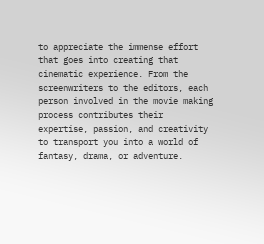to appreciate the immense effort that goes into creating that cinematic experience. From the screenwriters to the editors, each person involved in the movie making process contributes their expertise, passion, and creativity to transport you into a world of fantasy, drama, or adventure.